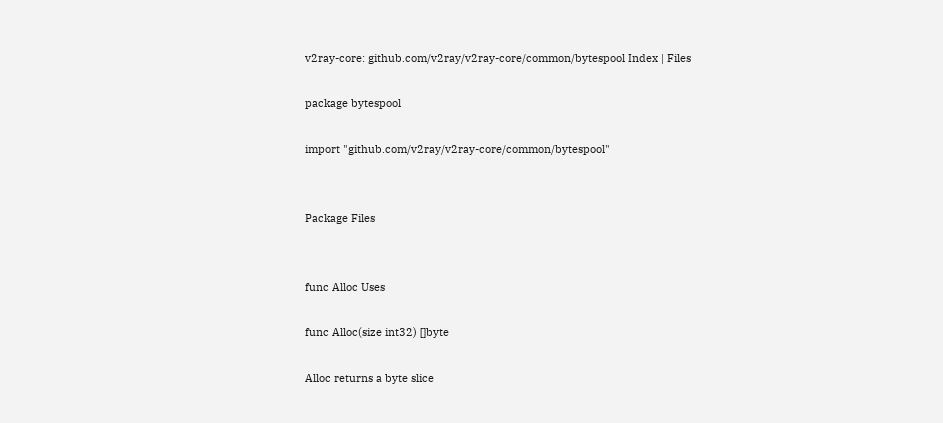v2ray-core: github.com/v2ray/v2ray-core/common/bytespool Index | Files

package bytespool

import "github.com/v2ray/v2ray-core/common/bytespool"


Package Files


func Alloc Uses

func Alloc(size int32) []byte

Alloc returns a byte slice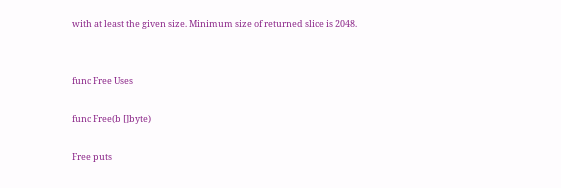with at least the given size. Minimum size of returned slice is 2048.


func Free Uses

func Free(b []byte)

Free puts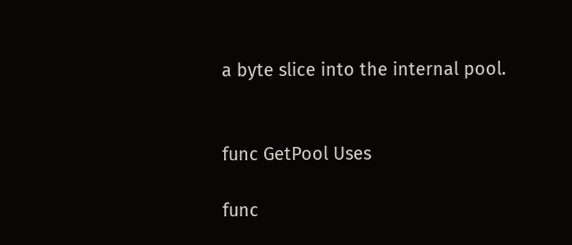a byte slice into the internal pool.


func GetPool Uses

func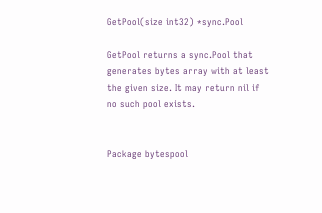GetPool(size int32) *sync.Pool

GetPool returns a sync.Pool that generates bytes array with at least the given size. It may return nil if no such pool exists.


Package bytespool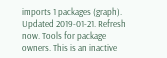imports 1 packages (graph). Updated 2019-01-21. Refresh now. Tools for package owners. This is an inactive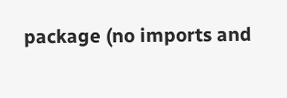package (no imports and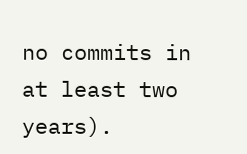no commits in at least two years).